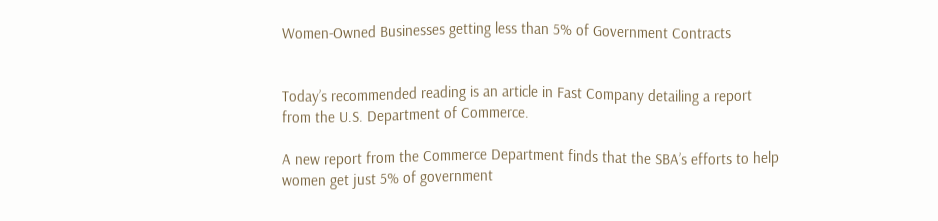Women-Owned Businesses getting less than 5% of Government Contracts


Today’s recommended reading is an article in Fast Company detailing a report from the U.S. Department of Commerce.

A new report from the Commerce Department finds that the SBA’s efforts to help women get just 5% of government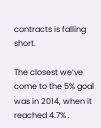contracts is falling short.

The closest we’ve come to the 5% goal was in 2014, when it reached 4.7% .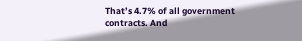That’s 4.7% of all government contracts. And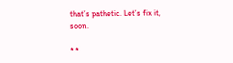that’s pathetic. Let’s fix it, soon.

* *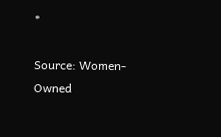*

Source: Women-Owned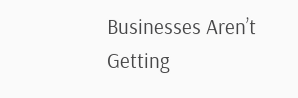Businesses Aren’t Getting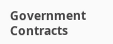Government Contracts